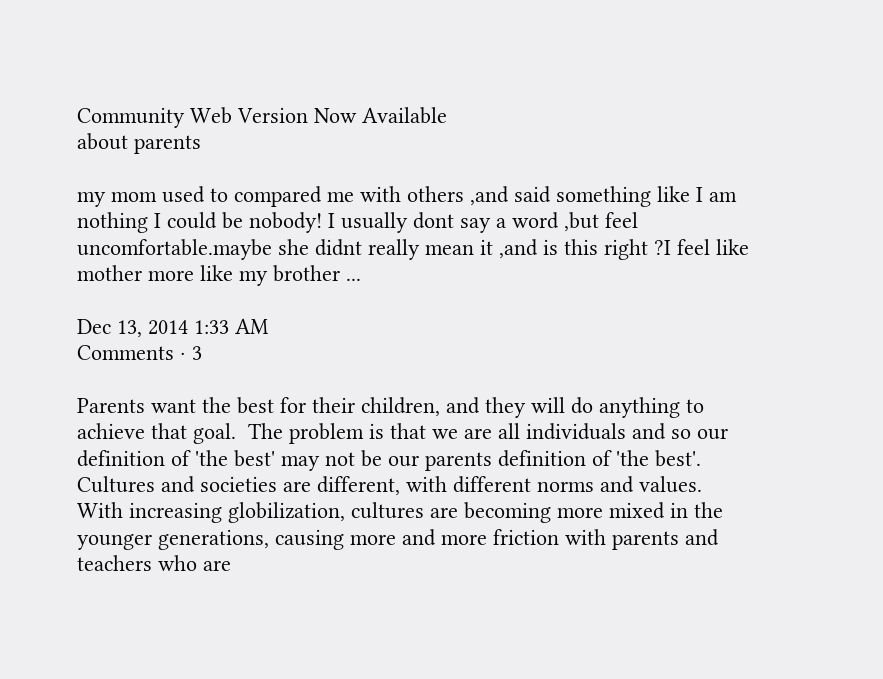Community Web Version Now Available
about parents

my mom used to compared me with others ,and said something like I am nothing I could be nobody! I usually dont say a word ,but feel uncomfortable.maybe she didnt really mean it ,and is this right ?I feel like mother more like my brother ...

Dec 13, 2014 1:33 AM
Comments · 3

Parents want the best for their children, and they will do anything to achieve that goal.  The problem is that we are all individuals and so our definition of 'the best' may not be our parents definition of 'the best'.  Cultures and societies are different, with different norms and values.  With increasing globilization, cultures are becoming more mixed in the younger generations, causing more and more friction with parents and teachers who are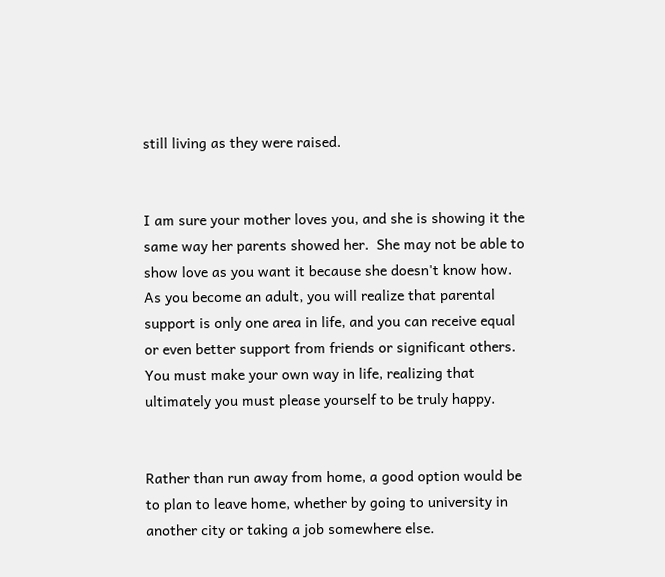still living as they were raised.


I am sure your mother loves you, and she is showing it the same way her parents showed her.  She may not be able to show love as you want it because she doesn't know how.  As you become an adult, you will realize that parental support is only one area in life, and you can receive equal or even better support from friends or significant others.  You must make your own way in life, realizing that ultimately you must please yourself to be truly happy.


Rather than run away from home, a good option would be to plan to leave home, whether by going to university in another city or taking a job somewhere else.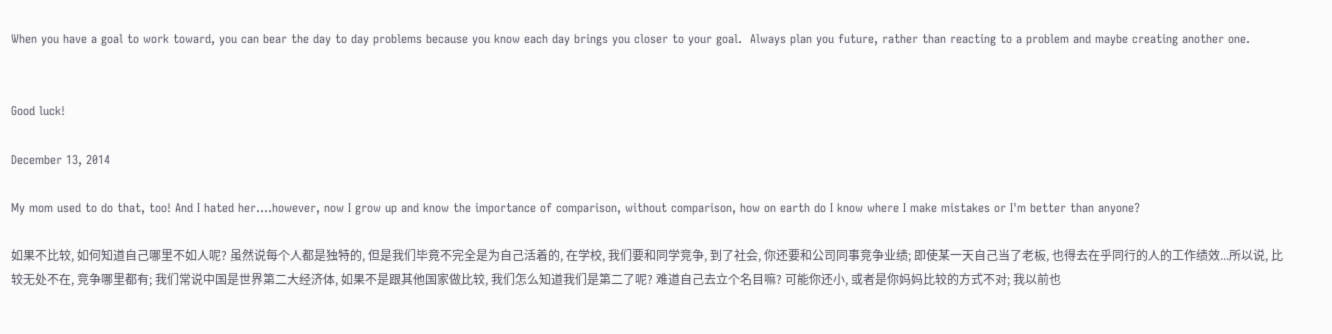When you have a goal to work toward, you can bear the day to day problems because you know each day brings you closer to your goal.  Always plan you future, rather than reacting to a problem and maybe creating another one.


Good luck!

December 13, 2014

My mom used to do that, too! And I hated her....however, now I grow up and know the importance of comparison, without comparison, how on earth do I know where I make mistakes or I'm better than anyone?

如果不比较, 如何知道自己哪里不如人呢? 虽然说每个人都是独特的, 但是我们毕竟不完全是为自己活着的, 在学校, 我们要和同学竞争, 到了社会, 你还要和公司同事竞争业绩; 即使某一天自己当了老板, 也得去在乎同行的人的工作绩效...所以说, 比较无处不在, 竞争哪里都有; 我们常说中国是世界第二大经济体, 如果不是跟其他国家做比较, 我们怎么知道我们是第二了呢? 难道自己去立个名目嘛? 可能你还小, 或者是你妈妈比较的方式不对; 我以前也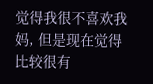觉得我很不喜欢我妈, 但是现在觉得比较很有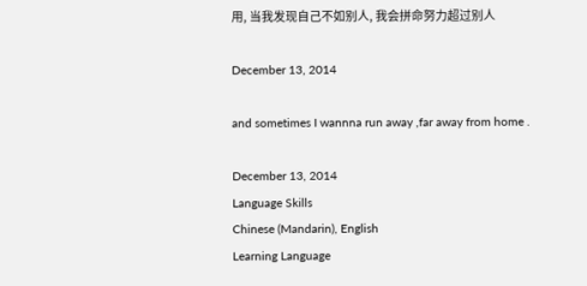用, 当我发现自己不如别人, 我会拼命努力超过别人

December 13, 2014

and sometimes I wannna run away ,far away from home .

December 13, 2014
Language Skills
Chinese (Mandarin), English
Learning Language